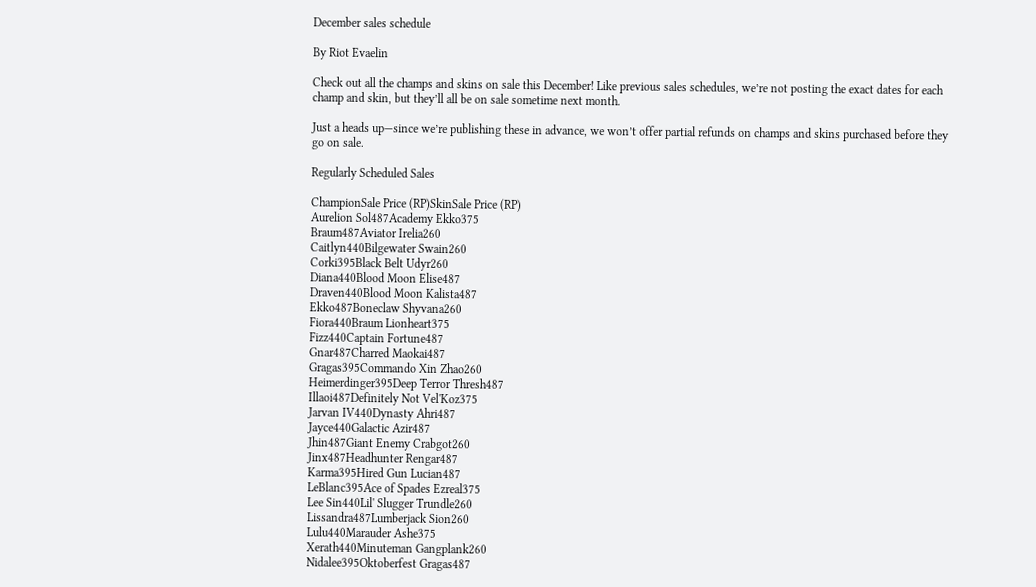December sales schedule

By Riot Evaelin

Check out all the champs and skins on sale this December! Like previous sales schedules, we’re not posting the exact dates for each champ and skin, but they’ll all be on sale sometime next month.

Just a heads up—since we’re publishing these in advance, we won’t offer partial refunds on champs and skins purchased before they go on sale.

Regularly Scheduled Sales

ChampionSale Price (RP)SkinSale Price (RP)
Aurelion Sol487Academy Ekko375
Braum487Aviator Irelia260
Caitlyn440Bilgewater Swain260
Corki395Black Belt Udyr260
Diana440Blood Moon Elise487
Draven440Blood Moon Kalista487
Ekko487Boneclaw Shyvana260
Fiora440Braum Lionheart375
Fizz440Captain Fortune487
Gnar487Charred Maokai487
Gragas395Commando Xin Zhao260
Heimerdinger395Deep Terror Thresh487
Illaoi487Definitely Not Vel'Koz375
Jarvan IV440Dynasty Ahri487
Jayce440Galactic Azir487
Jhin487Giant Enemy Crabgot260
Jinx487Headhunter Rengar487
Karma395Hired Gun Lucian487
LeBlanc395Ace of Spades Ezreal375
Lee Sin440Lil' Slugger Trundle260
Lissandra487Lumberjack Sion260
Lulu440Marauder Ashe375
Xerath440Minuteman Gangplank260
Nidalee395Oktoberfest Gragas487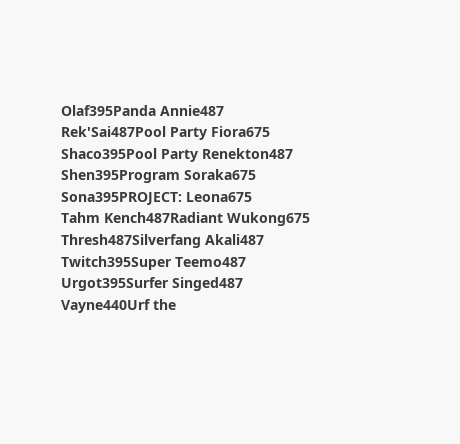Olaf395Panda Annie487
Rek'Sai487Pool Party Fiora675
Shaco395Pool Party Renekton487
Shen395Program Soraka675
Sona395PROJECT: Leona675
Tahm Kench487Radiant Wukong675
Thresh487Silverfang Akali487
Twitch395Super Teemo487
Urgot395Surfer Singed487
Vayne440Urf the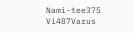Nami-tee375
Vi487Varus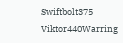Swiftbolt375
Viktor440Warring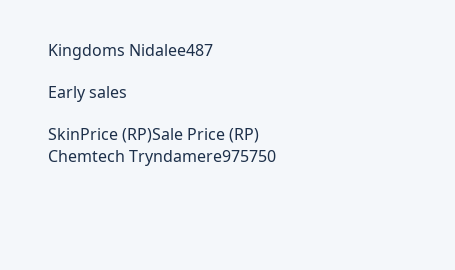Kingdoms Nidalee487

Early sales

SkinPrice (RP)Sale Price (RP)
Chemtech Tryndamere975750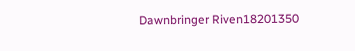Dawnbringer Riven18201350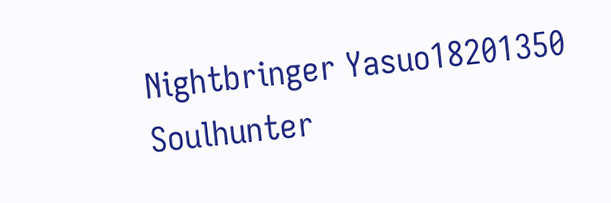Nightbringer Yasuo18201350
Soulhunter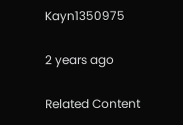Kayn1350975

2 years ago

Related Content